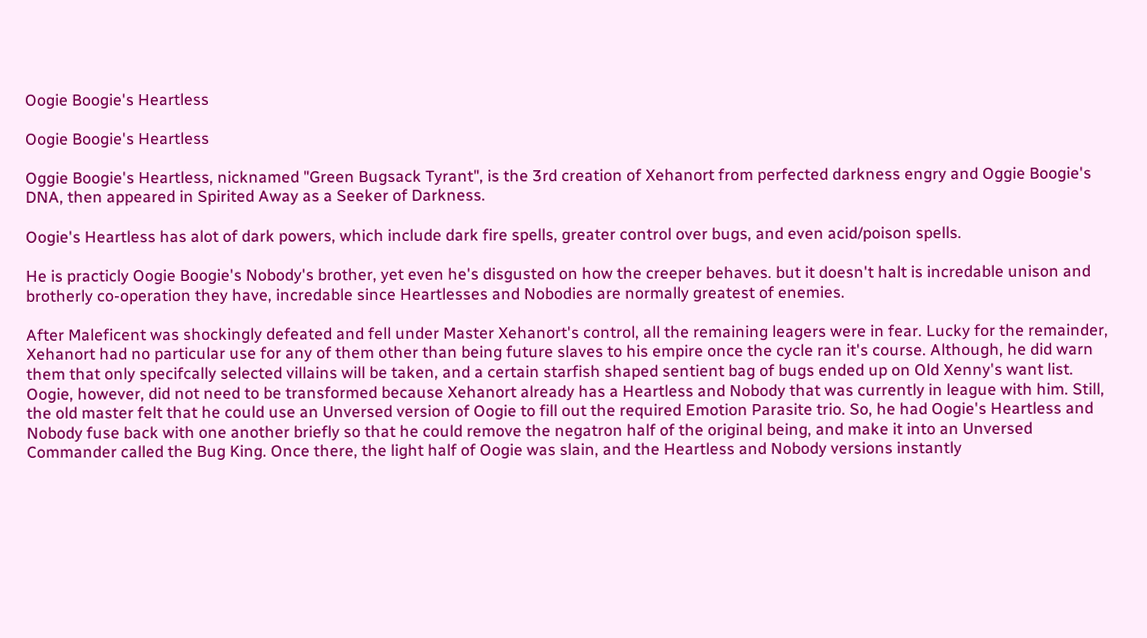Oogie Boogie's Heartless

Oogie Boogie's Heartless

Oggie Boogie's Heartless, nicknamed "Green Bugsack Tyrant", is the 3rd creation of Xehanort from perfected darkness engry and Oggie Boogie's DNA, then appeared in Spirited Away as a Seeker of Darkness.

Oogie's Heartless has alot of dark powers, which include dark fire spells, greater control over bugs, and even acid/poison spells.

He is practicly Oogie Boogie's Nobody's brother, yet even he's disgusted on how the creeper behaves. but it doesn't halt is incredable unison and brotherly co-operation they have, incredable since Heartlesses and Nobodies are normally greatest of enemies.

After Maleficent was shockingly defeated and fell under Master Xehanort's control, all the remaining leagers were in fear. Lucky for the remainder, Xehanort had no particular use for any of them other than being future slaves to his empire once the cycle ran it's course. Although, he did warn them that only specifcally selected villains will be taken, and a certain starfish shaped sentient bag of bugs ended up on Old Xenny's want list. Oogie, however, did not need to be transformed because Xehanort already has a Heartless and Nobody that was currently in league with him. Still, the old master felt that he could use an Unversed version of Oogie to fill out the required Emotion Parasite trio. So, he had Oogie's Heartless and Nobody fuse back with one another briefly so that he could remove the negatron half of the original being, and make it into an Unversed Commander called the Bug King. Once there, the light half of Oogie was slain, and the Heartless and Nobody versions instantly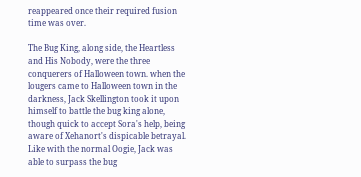reappeared once their required fusion time was over.

The Bug King, along side, the Heartless and His Nobody, were the three conquerers of Halloween town. when the lougers came to Halloween town in the darkness, Jack Skellington took it upon himself to battle the bug king alone, though quick to accept Sora's help, being aware of Xehanort's dispicable betrayal. Like with the normal Oogie, Jack was able to surpass the bug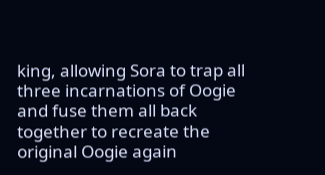king, allowing Sora to trap all three incarnations of Oogie and fuse them all back together to recreate the original Oogie again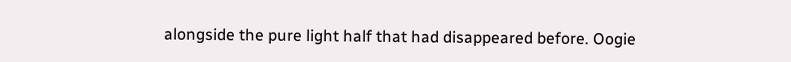alongside the pure light half that had disappeared before. Oogie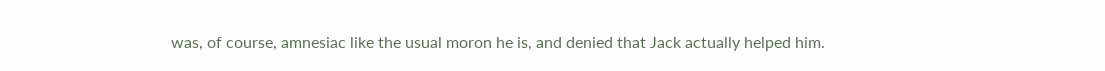was, of course, amnesiac like the usual moron he is, and denied that Jack actually helped him.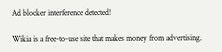Ad blocker interference detected!

Wikia is a free-to-use site that makes money from advertising.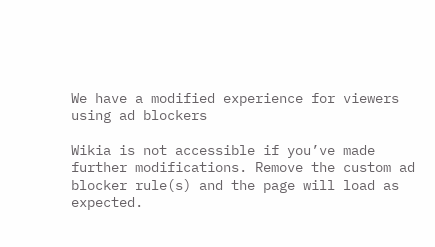We have a modified experience for viewers using ad blockers

Wikia is not accessible if you’ve made further modifications. Remove the custom ad blocker rule(s) and the page will load as expected.